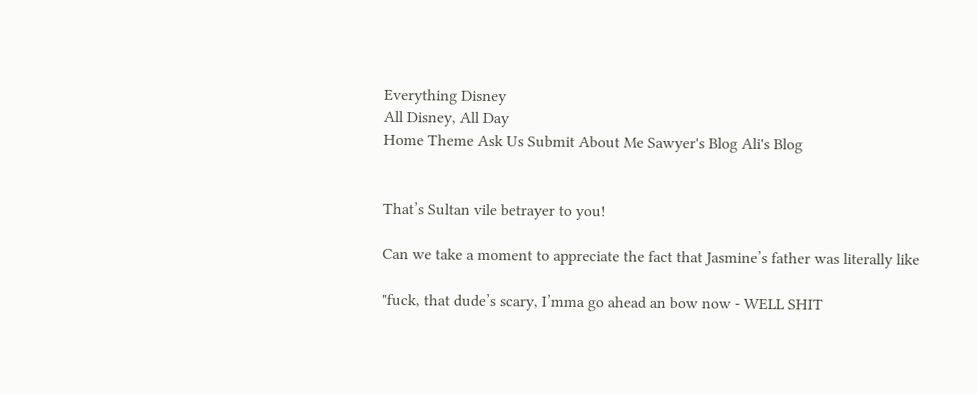Everything Disney
All Disney, All Day
Home Theme Ask Us Submit About Me Sawyer's Blog Ali's Blog


That’s Sultan vile betrayer to you!

Can we take a moment to appreciate the fact that Jasmine’s father was literally like

"fuck, that dude’s scary, I’mma go ahead an bow now - WELL SHIT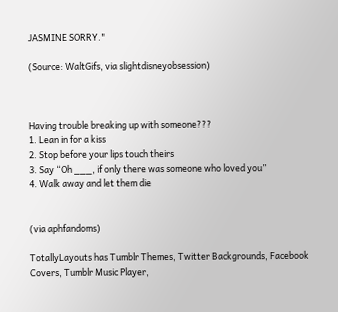JASMINE SORRY."

(Source: WaltGifs, via slightdisneyobsession)



Having trouble breaking up with someone???
1. Lean in for a kiss
2. Stop before your lips touch theirs
3. Say “Oh ___, if only there was someone who loved you”
4. Walk away and let them die


(via aphfandoms)

TotallyLayouts has Tumblr Themes, Twitter Backgrounds, Facebook Covers, Tumblr Music Player,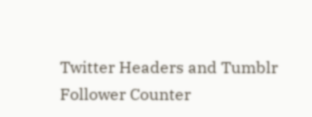Twitter Headers and Tumblr Follower Counter